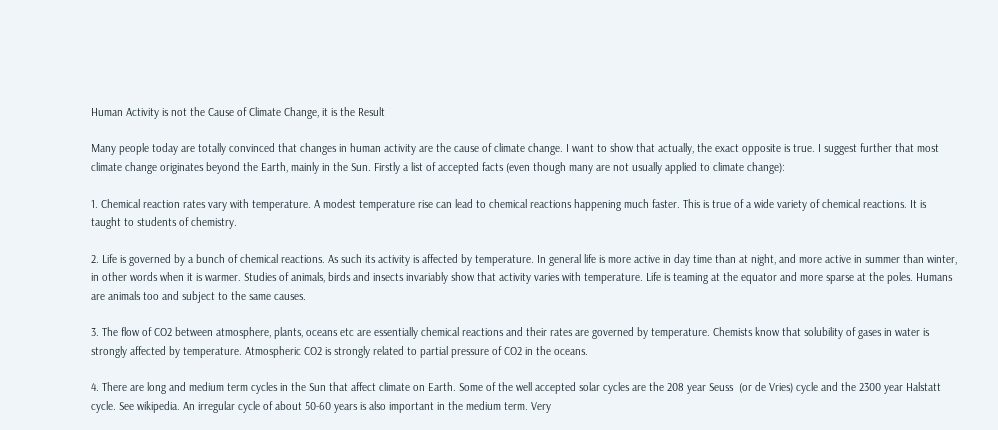Human Activity is not the Cause of Climate Change, it is the Result

Many people today are totally convinced that changes in human activity are the cause of climate change. I want to show that actually, the exact opposite is true. I suggest further that most climate change originates beyond the Earth, mainly in the Sun. Firstly a list of accepted facts (even though many are not usually applied to climate change):

1. Chemical reaction rates vary with temperature. A modest temperature rise can lead to chemical reactions happening much faster. This is true of a wide variety of chemical reactions. It is taught to students of chemistry.

2. Life is governed by a bunch of chemical reactions. As such its activity is affected by temperature. In general life is more active in day time than at night, and more active in summer than winter, in other words when it is warmer. Studies of animals, birds and insects invariably show that activity varies with temperature. Life is teaming at the equator and more sparse at the poles. Humans are animals too and subject to the same causes.

3. The flow of CO2 between atmosphere, plants, oceans etc are essentially chemical reactions and their rates are governed by temperature. Chemists know that solubility of gases in water is strongly affected by temperature. Atmospheric CO2 is strongly related to partial pressure of CO2 in the oceans.

4. There are long and medium term cycles in the Sun that affect climate on Earth. Some of the well accepted solar cycles are the 208 year Seuss  (or de Vries) cycle and the 2300 year Halstatt cycle. See wikipedia. An irregular cycle of about 50-60 years is also important in the medium term. Very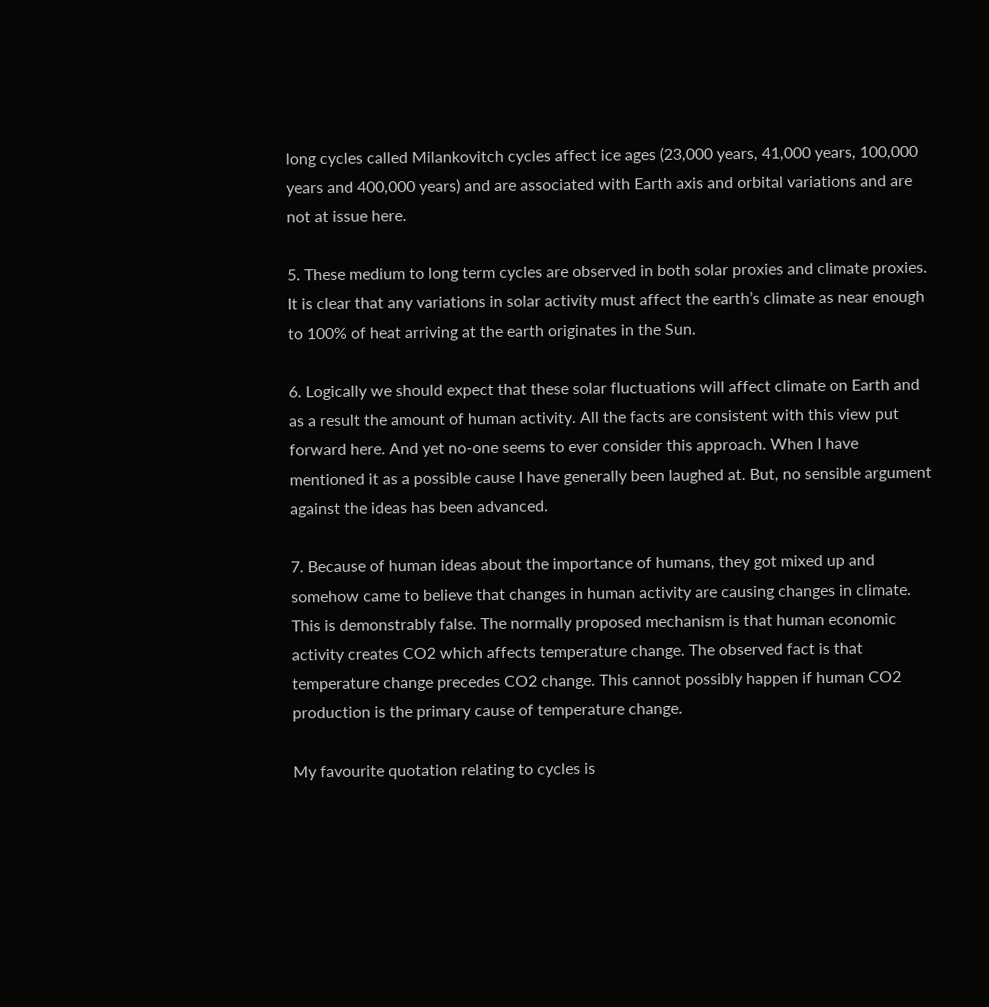long cycles called Milankovitch cycles affect ice ages (23,000 years, 41,000 years, 100,000 years and 400,000 years) and are associated with Earth axis and orbital variations and are not at issue here.

5. These medium to long term cycles are observed in both solar proxies and climate proxies. It is clear that any variations in solar activity must affect the earth’s climate as near enough to 100% of heat arriving at the earth originates in the Sun.

6. Logically we should expect that these solar fluctuations will affect climate on Earth and as a result the amount of human activity. All the facts are consistent with this view put forward here. And yet no-one seems to ever consider this approach. When I have mentioned it as a possible cause I have generally been laughed at. But, no sensible argument against the ideas has been advanced.

7. Because of human ideas about the importance of humans, they got mixed up and somehow came to believe that changes in human activity are causing changes in climate. This is demonstrably false. The normally proposed mechanism is that human economic activity creates CO2 which affects temperature change. The observed fact is that temperature change precedes CO2 change. This cannot possibly happen if human CO2 production is the primary cause of temperature change.

My favourite quotation relating to cycles is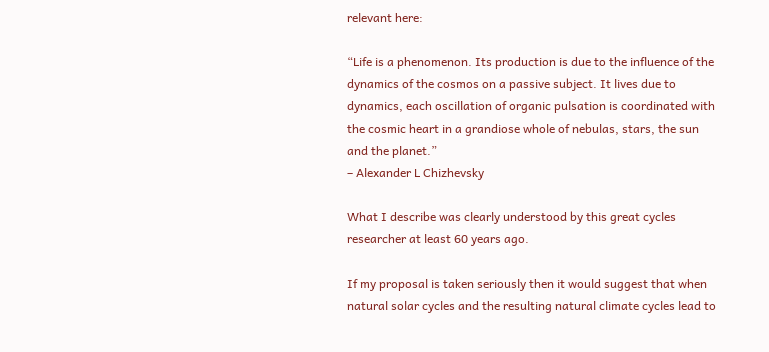relevant here:

“Life is a phenomenon. Its production is due to the influence of the dynamics of the cosmos on a passive subject. It lives due to dynamics, each oscillation of organic pulsation is coordinated with the cosmic heart in a grandiose whole of nebulas, stars, the sun and the planet.”
– Alexander L Chizhevsky

What I describe was clearly understood by this great cycles researcher at least 60 years ago.

If my proposal is taken seriously then it would suggest that when natural solar cycles and the resulting natural climate cycles lead to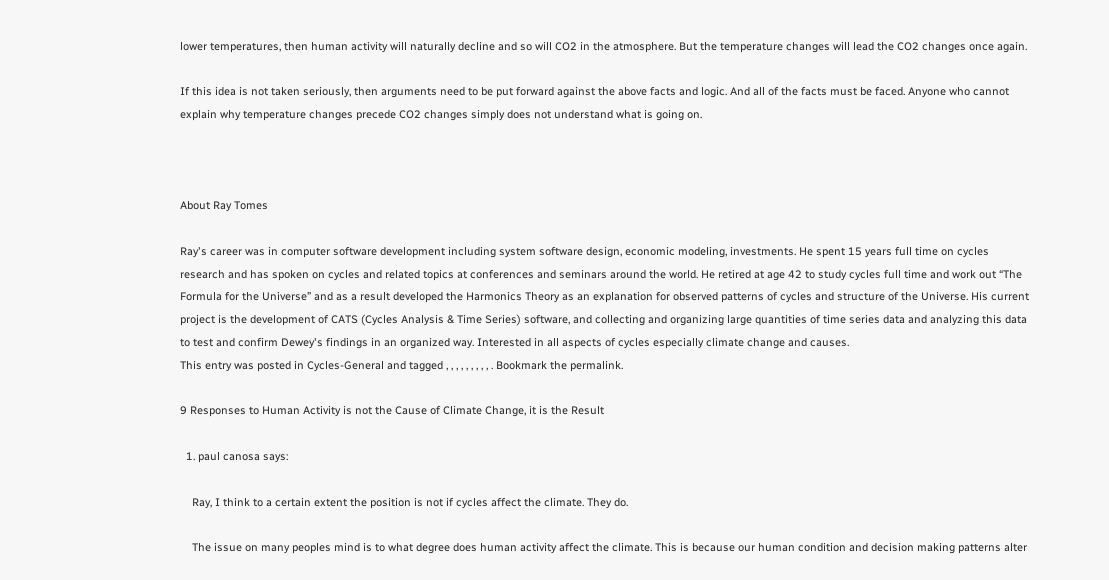lower temperatures, then human activity will naturally decline and so will CO2 in the atmosphere. But the temperature changes will lead the CO2 changes once again.

If this idea is not taken seriously, then arguments need to be put forward against the above facts and logic. And all of the facts must be faced. Anyone who cannot explain why temperature changes precede CO2 changes simply does not understand what is going on.



About Ray Tomes

Ray's career was in computer software development including system software design, economic modeling, investments. He spent 15 years full time on cycles research and has spoken on cycles and related topics at conferences and seminars around the world. He retired at age 42 to study cycles full time and work out “The Formula for the Universe” and as a result developed the Harmonics Theory as an explanation for observed patterns of cycles and structure of the Universe. His current project is the development of CATS (Cycles Analysis & Time Series) software, and collecting and organizing large quantities of time series data and analyzing this data to test and confirm Dewey's findings in an organized way. Interested in all aspects of cycles especially climate change and causes.
This entry was posted in Cycles-General and tagged , , , , , , , , , . Bookmark the permalink.

9 Responses to Human Activity is not the Cause of Climate Change, it is the Result

  1. paul canosa says:

    Ray, I think to a certain extent the position is not if cycles affect the climate. They do.

    The issue on many peoples mind is to what degree does human activity affect the climate. This is because our human condition and decision making patterns alter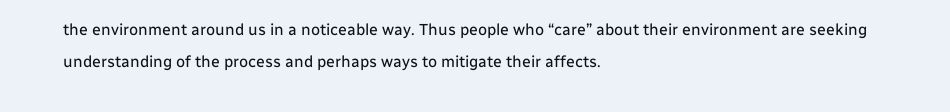the environment around us in a noticeable way. Thus people who “care” about their environment are seeking understanding of the process and perhaps ways to mitigate their affects.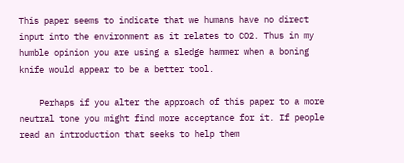This paper seems to indicate that we humans have no direct input into the environment as it relates to CO2. Thus in my humble opinion you are using a sledge hammer when a boning knife would appear to be a better tool.

    Perhaps if you alter the approach of this paper to a more neutral tone you might find more acceptance for it. If people read an introduction that seeks to help them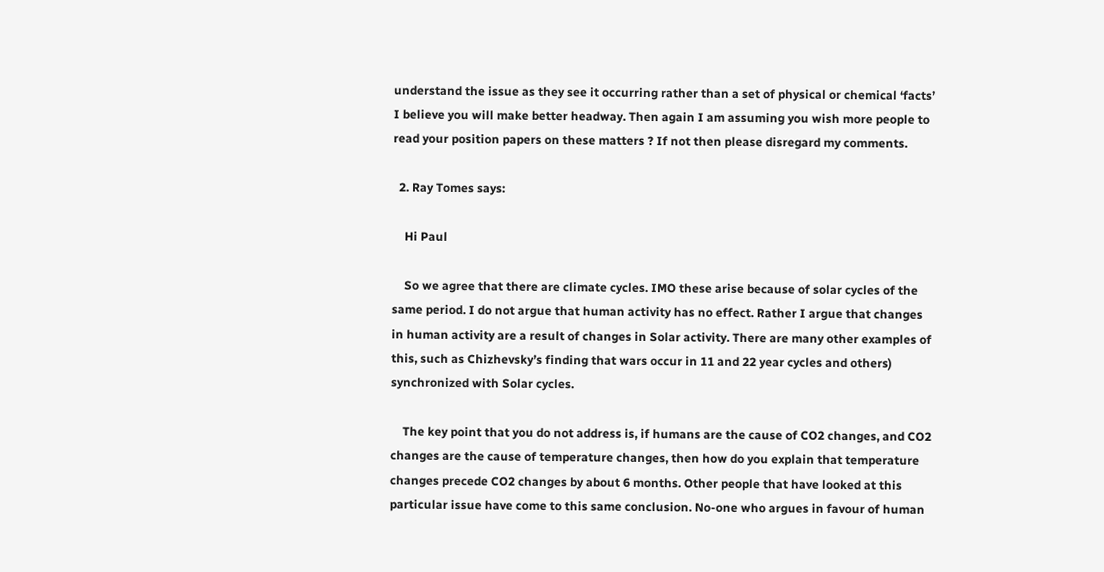understand the issue as they see it occurring rather than a set of physical or chemical ‘facts’ I believe you will make better headway. Then again I am assuming you wish more people to read your position papers on these matters ? If not then please disregard my comments.

  2. Ray Tomes says:

    Hi Paul

    So we agree that there are climate cycles. IMO these arise because of solar cycles of the same period. I do not argue that human activity has no effect. Rather I argue that changes in human activity are a result of changes in Solar activity. There are many other examples of this, such as Chizhevsky’s finding that wars occur in 11 and 22 year cycles and others) synchronized with Solar cycles.

    The key point that you do not address is, if humans are the cause of CO2 changes, and CO2 changes are the cause of temperature changes, then how do you explain that temperature changes precede CO2 changes by about 6 months. Other people that have looked at this particular issue have come to this same conclusion. No-one who argues in favour of human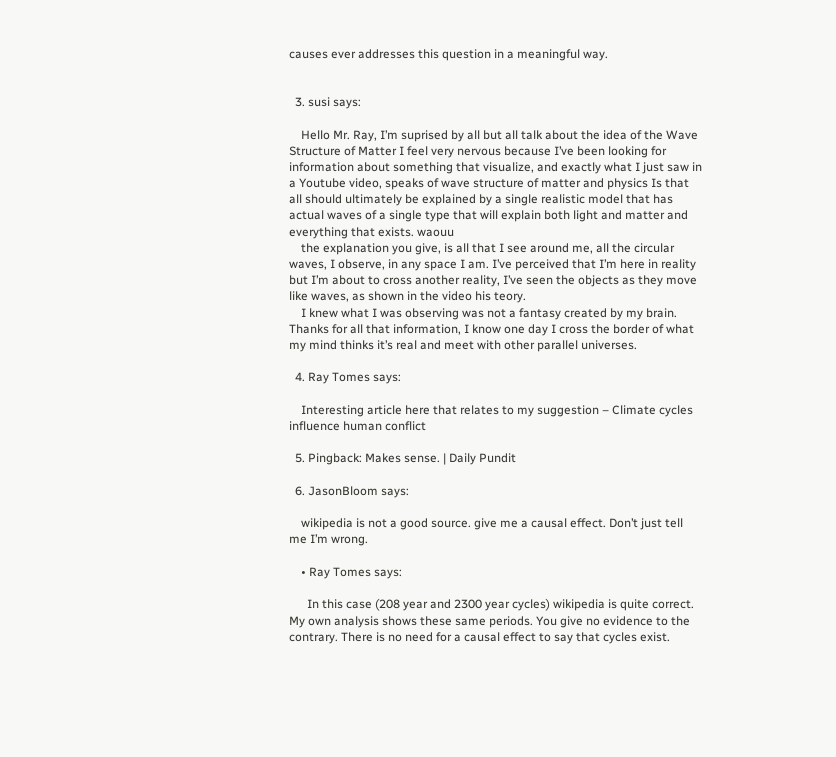causes ever addresses this question in a meaningful way.


  3. susi says:

    Hello Mr. Ray, I’m suprised by all but all talk about the idea of the Wave Structure of Matter I feel very nervous because I’ve been looking for information about something that visualize, and exactly what I just saw in a Youtube video, speaks of wave structure of matter and physics Is that all should ultimately be explained by a single realistic model that has actual waves of a single type that will explain both light and matter and everything that exists. waouu
    the explanation you give, is all that I see around me, all the circular waves, I observe, in any space I am. I’ve perceived that I’m here in reality but I’m about to cross another reality, I’ve seen the objects as they move like waves, as shown in the video his teory.
    I knew what I was observing was not a fantasy created by my brain. Thanks for all that information, I know one day I cross the border of what my mind thinks it’s real and meet with other parallel universes.

  4. Ray Tomes says:

    Interesting article here that relates to my suggestion – Climate cycles influence human conflict

  5. Pingback: Makes sense. | Daily Pundit

  6. JasonBloom says:

    wikipedia is not a good source. give me a causal effect. Don’t just tell me I’m wrong.

    • Ray Tomes says:

      In this case (208 year and 2300 year cycles) wikipedia is quite correct. My own analysis shows these same periods. You give no evidence to the contrary. There is no need for a causal effect to say that cycles exist.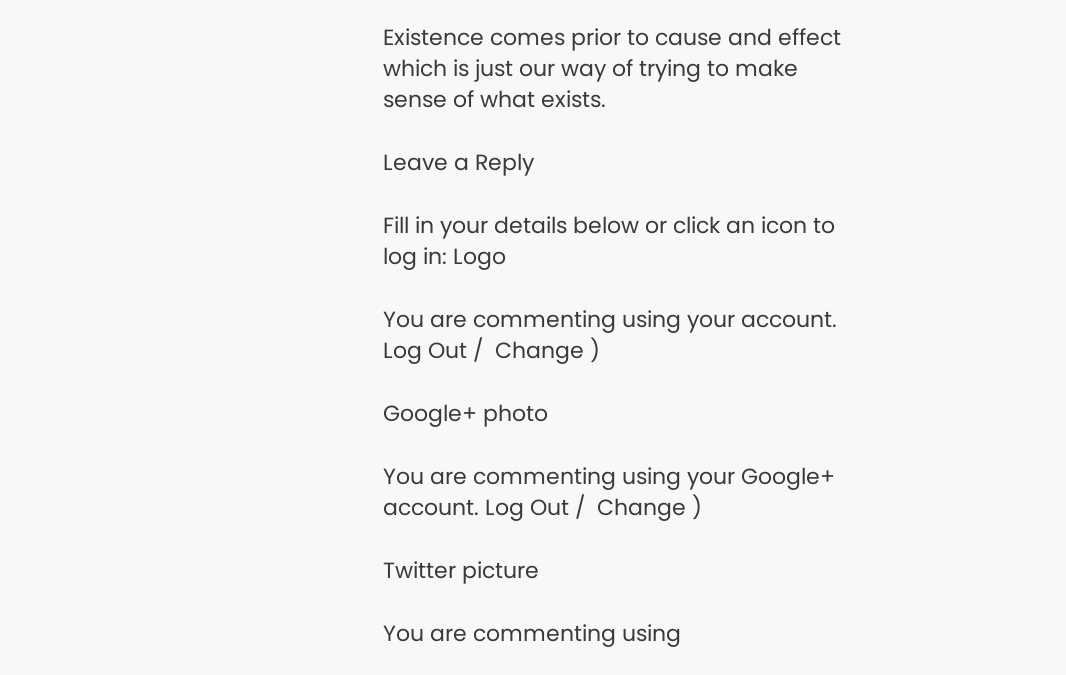Existence comes prior to cause and effect which is just our way of trying to make sense of what exists.

Leave a Reply

Fill in your details below or click an icon to log in: Logo

You are commenting using your account. Log Out /  Change )

Google+ photo

You are commenting using your Google+ account. Log Out /  Change )

Twitter picture

You are commenting using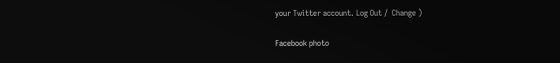your Twitter account. Log Out /  Change )

Facebook photo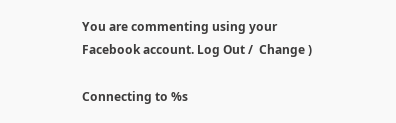You are commenting using your Facebook account. Log Out /  Change )

Connecting to %s